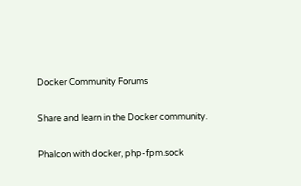Docker Community Forums

Share and learn in the Docker community.

Phalcon with docker, php-fpm.sock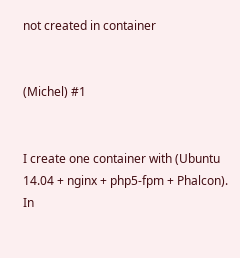not created in container


(Michel) #1


I create one container with (Ubuntu 14.04 + nginx + php5-fpm + Phalcon).
In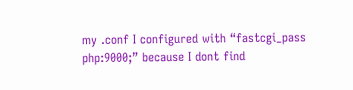my .conf I configured with “fastcgi_pass php:9000;” because I dont find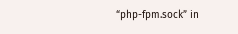“php-fpm.sock” in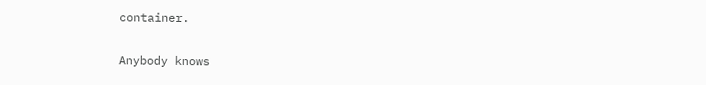container.

Anybody knows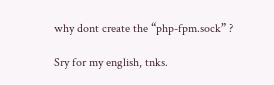why dont create the “php-fpm.sock” ?

Sry for my english, tnks.